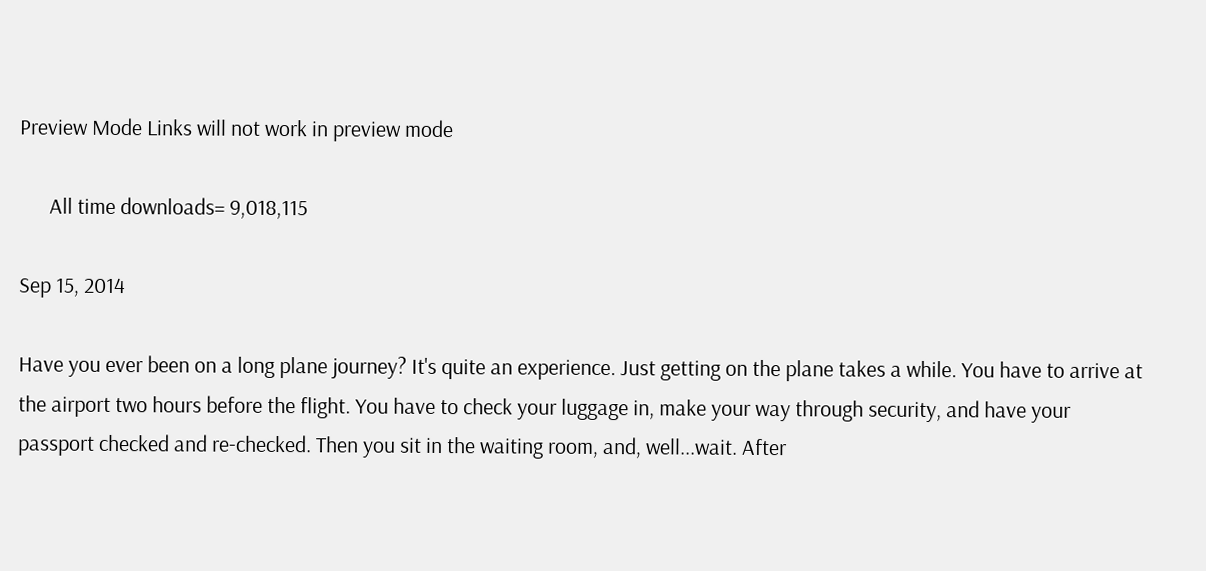Preview Mode Links will not work in preview mode

      All time downloads= 9,018,115

Sep 15, 2014

Have you ever been on a long plane journey? It's quite an experience. Just getting on the plane takes a while. You have to arrive at the airport two hours before the flight. You have to check your luggage in, make your way through security, and have your passport checked and re-checked. Then you sit in the waiting room, and, well...wait. After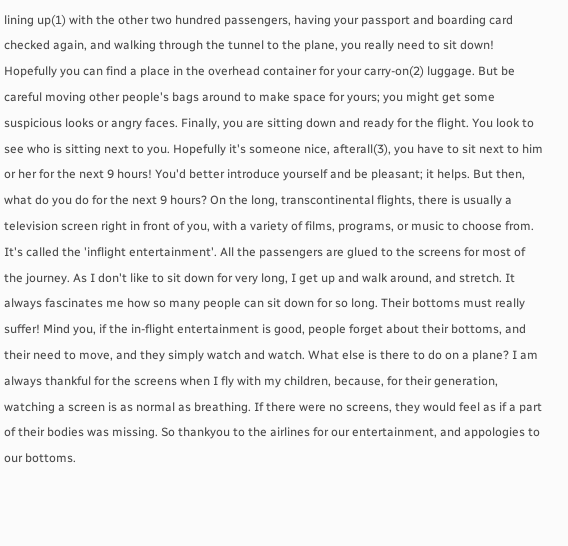lining up(1) with the other two hundred passengers, having your passport and boarding card checked again, and walking through the tunnel to the plane, you really need to sit down! Hopefully you can find a place in the overhead container for your carry-on(2) luggage. But be careful moving other people's bags around to make space for yours; you might get some suspicious looks or angry faces. Finally, you are sitting down and ready for the flight. You look to see who is sitting next to you. Hopefully it's someone nice, afterall(3), you have to sit next to him or her for the next 9 hours! You'd better introduce yourself and be pleasant; it helps. But then, what do you do for the next 9 hours? On the long, transcontinental flights, there is usually a television screen right in front of you, with a variety of films, programs, or music to choose from. It's called the 'inflight entertainment'. All the passengers are glued to the screens for most of the journey. As I don't like to sit down for very long, I get up and walk around, and stretch. It always fascinates me how so many people can sit down for so long. Their bottoms must really suffer! Mind you, if the in-flight entertainment is good, people forget about their bottoms, and their need to move, and they simply watch and watch. What else is there to do on a plane? I am always thankful for the screens when I fly with my children, because, for their generation, watching a screen is as normal as breathing. If there were no screens, they would feel as if a part of their bodies was missing. So thankyou to the airlines for our entertainment, and appologies to our bottoms.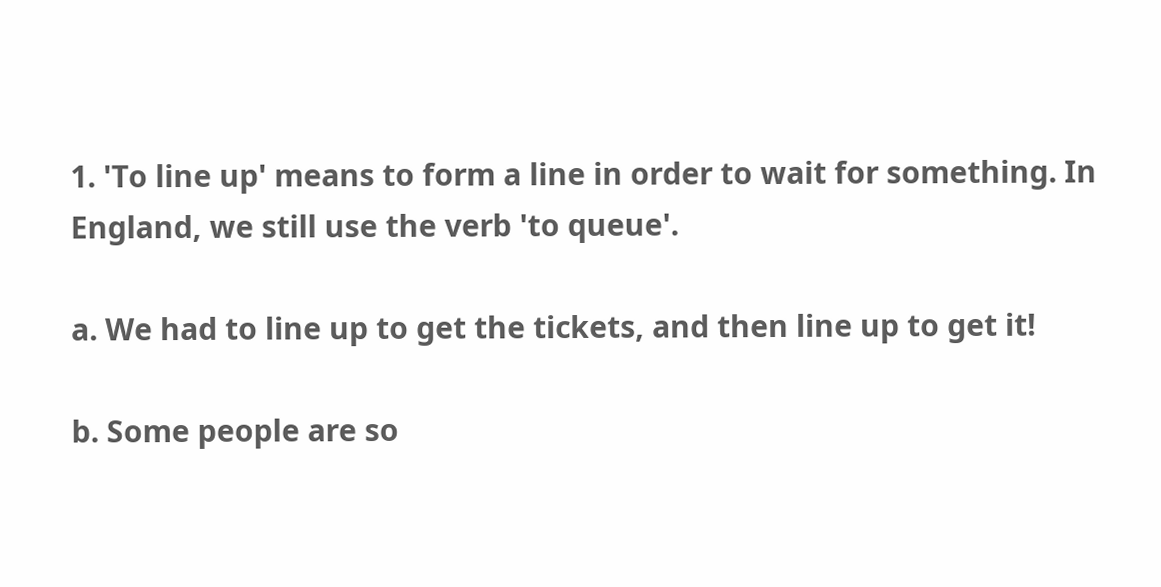1. 'To line up' means to form a line in order to wait for something. In England, we still use the verb 'to queue'.

a. We had to line up to get the tickets, and then line up to get it!

b. Some people are so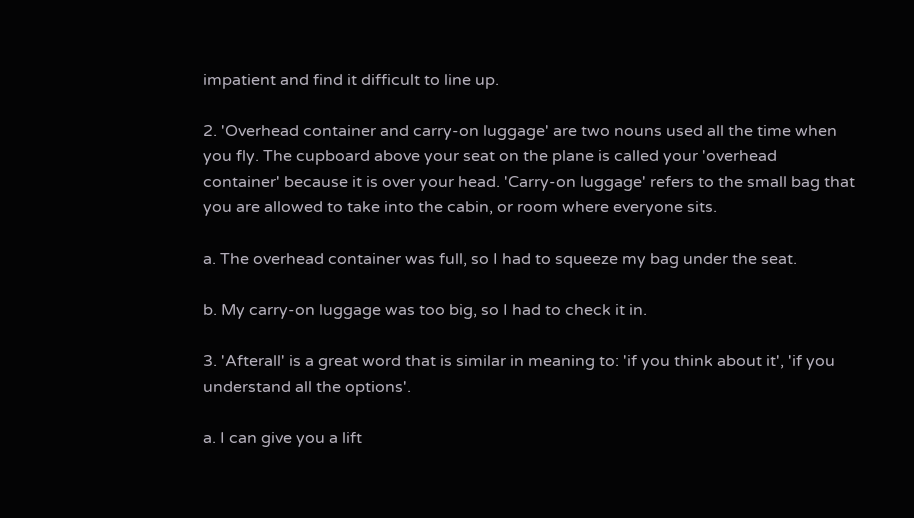impatient and find it difficult to line up.

2. 'Overhead container and carry-on luggage' are two nouns used all the time when you fly. The cupboard above your seat on the plane is called your 'overhead container' because it is over your head. 'Carry-on luggage' refers to the small bag that you are allowed to take into the cabin, or room where everyone sits.

a. The overhead container was full, so I had to squeeze my bag under the seat.

b. My carry-on luggage was too big, so I had to check it in.

3. 'Afterall' is a great word that is similar in meaning to: 'if you think about it', 'if you understand all the options'.

a. I can give you a lift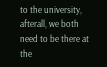to the university, afterall, we both need to be there at the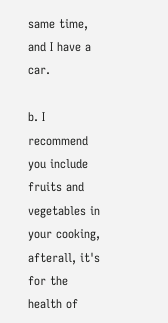same time, and I have a car.

b. I recommend you include fruits and vegetables in your cooking, afterall, it's for the health of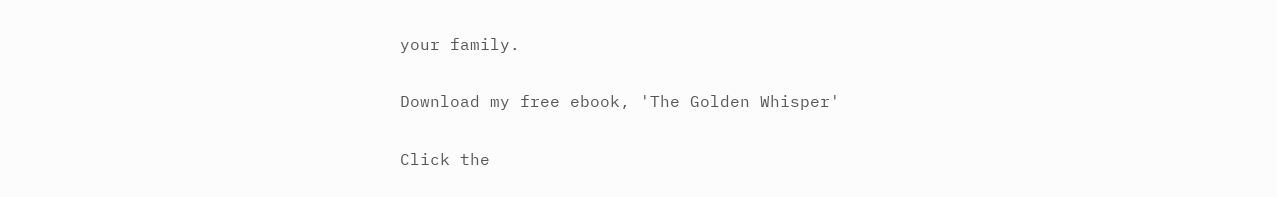your family.

Download my free ebook, 'The Golden Whisper'

Click the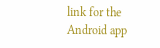link for the Android app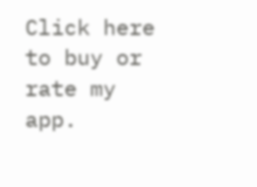Click here to buy or rate my app.